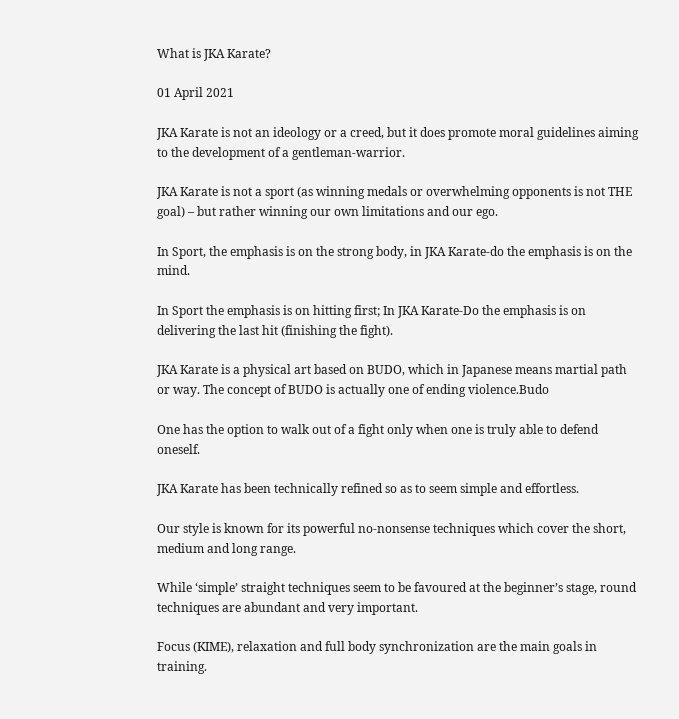What is JKA Karate?

01 April 2021

JKA Karate is not an ideology or a creed, but it does promote moral guidelines aiming to the development of a gentleman-warrior.

JKA Karate is not a sport (as winning medals or overwhelming opponents is not THE goal) – but rather winning our own limitations and our ego.

In Sport, the emphasis is on the strong body, in JKA Karate-do the emphasis is on the mind.

In Sport the emphasis is on hitting first; In JKA Karate-Do the emphasis is on delivering the last hit (finishing the fight).

JKA Karate is a physical art based on BUDO, which in Japanese means martial path or way. The concept of BUDO is actually one of ending violence.Budo

One has the option to walk out of a fight only when one is truly able to defend oneself.

JKA Karate has been technically refined so as to seem simple and effortless.

Our style is known for its powerful no-nonsense techniques which cover the short, medium and long range.

While ‘simple’ straight techniques seem to be favoured at the beginner’s stage, round techniques are abundant and very important.

Focus (KIME), relaxation and full body synchronization are the main goals in training.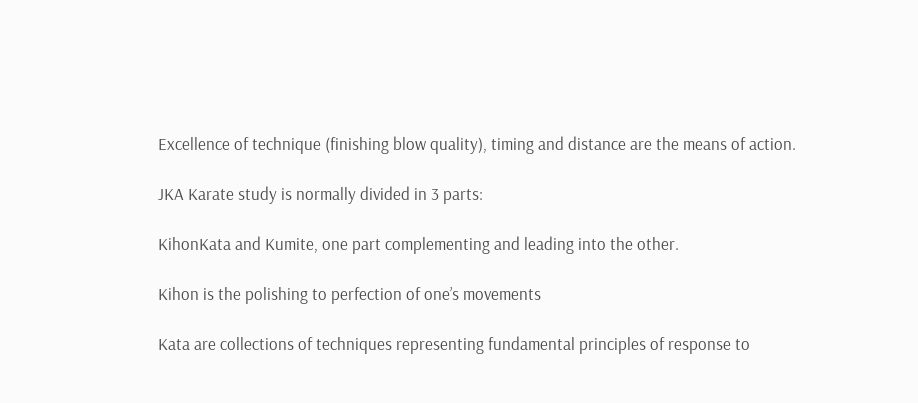Excellence of technique (finishing blow quality), timing and distance are the means of action.

JKA Karate study is normally divided in 3 parts:

KihonKata and Kumite, one part complementing and leading into the other.

Kihon is the polishing to perfection of one’s movements

Kata are collections of techniques representing fundamental principles of response to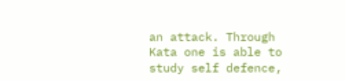an attack. Through Kata one is able to study self defence,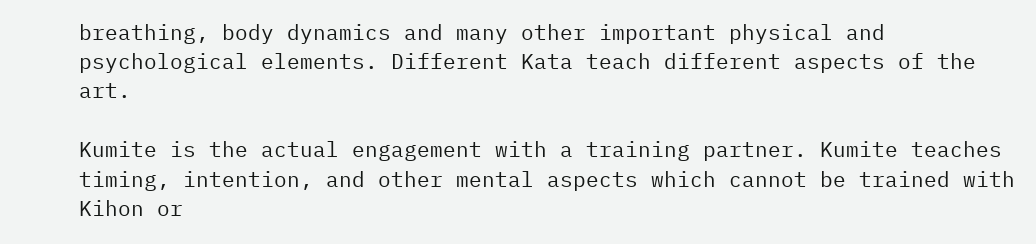breathing, body dynamics and many other important physical and psychological elements. Different Kata teach different aspects of the art.

Kumite is the actual engagement with a training partner. Kumite teaches timing, intention, and other mental aspects which cannot be trained with Kihon or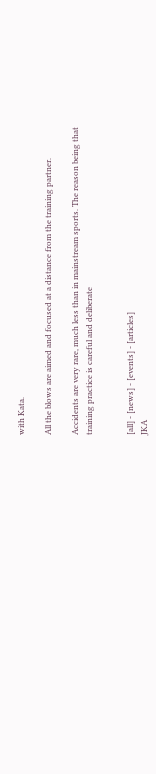with Kata.

All the blows are aimed and focused at a distance from the training partner.

Accidents are very rare, much less than in mainstream sports. The reason being that training practice is careful and deliberate


[all] - [news] - [events] - [articles]
JKA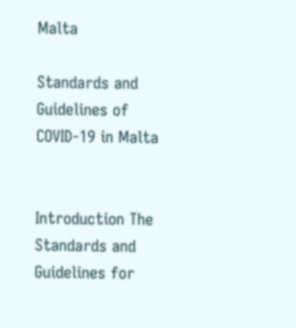Malta

Standards and Guidelines of COVID-19 in Malta


Introduction The Standards and Guidelines for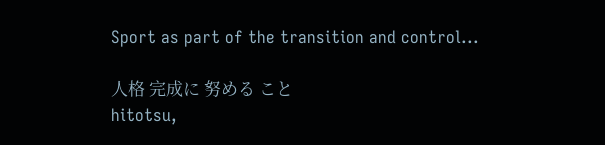Sport as part of the transition and control...

人格 完成に 努める こと
hitotsu,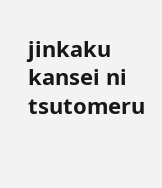jinkaku kansei ni tsutomeru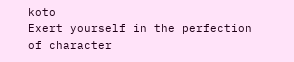koto
Exert yourself in the perfection of character